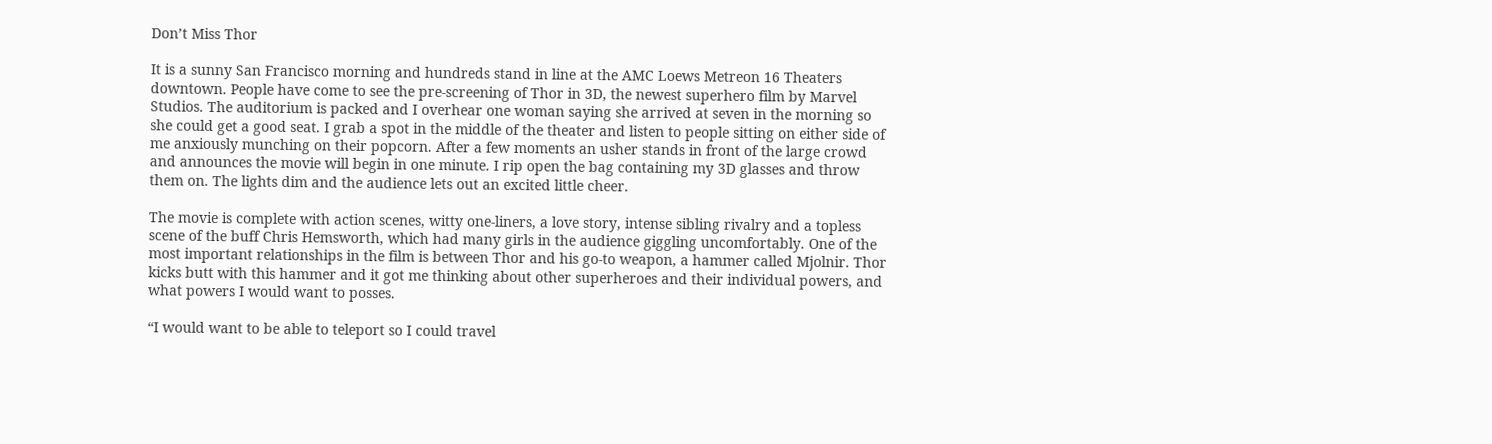Don’t Miss Thor

It is a sunny San Francisco morning and hundreds stand in line at the AMC Loews Metreon 16 Theaters downtown. People have come to see the pre-screening of Thor in 3D, the newest superhero film by Marvel Studios. The auditorium is packed and I overhear one woman saying she arrived at seven in the morning so she could get a good seat. I grab a spot in the middle of the theater and listen to people sitting on either side of me anxiously munching on their popcorn. After a few moments an usher stands in front of the large crowd and announces the movie will begin in one minute. I rip open the bag containing my 3D glasses and throw them on. The lights dim and the audience lets out an excited little cheer.

The movie is complete with action scenes, witty one-liners, a love story, intense sibling rivalry and a topless scene of the buff Chris Hemsworth, which had many girls in the audience giggling uncomfortably. One of the most important relationships in the film is between Thor and his go-to weapon, a hammer called Mjolnir. Thor kicks butt with this hammer and it got me thinking about other superheroes and their individual powers, and what powers I would want to posses.

“I would want to be able to teleport so I could travel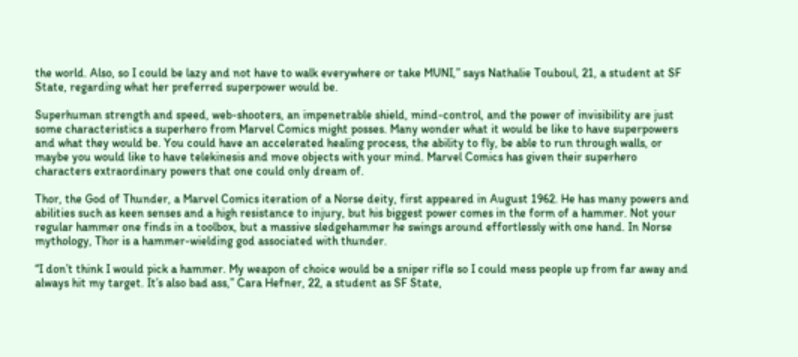the world. Also, so I could be lazy and not have to walk everywhere or take MUNI,” says Nathalie Touboul, 21, a student at SF State, regarding what her preferred superpower would be.

Superhuman strength and speed, web-shooters, an impenetrable shield, mind-control, and the power of invisibility are just some characteristics a superhero from Marvel Comics might posses. Many wonder what it would be like to have superpowers and what they would be. You could have an accelerated healing process, the ability to fly, be able to run through walls, or maybe you would like to have telekinesis and move objects with your mind. Marvel Comics has given their superhero characters extraordinary powers that one could only dream of.

Thor, the God of Thunder, a Marvel Comics iteration of a Norse deity, first appeared in August 1962. He has many powers and abilities such as keen senses and a high resistance to injury, but his biggest power comes in the form of a hammer. Not your regular hammer one finds in a toolbox, but a massive sledgehammer he swings around effortlessly with one hand. In Norse mythology, Thor is a hammer-wielding god associated with thunder.

“I don’t think I would pick a hammer. My weapon of choice would be a sniper rifle so I could mess people up from far away and always hit my target. It’s also bad ass,” Cara Hefner, 22, a student as SF State,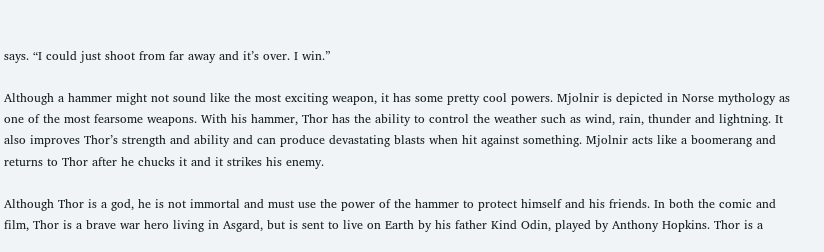says. “I could just shoot from far away and it’s over. I win.”

Although a hammer might not sound like the most exciting weapon, it has some pretty cool powers. Mjolnir is depicted in Norse mythology as one of the most fearsome weapons. With his hammer, Thor has the ability to control the weather such as wind, rain, thunder and lightning. It also improves Thor’s strength and ability and can produce devastating blasts when hit against something. Mjolnir acts like a boomerang and returns to Thor after he chucks it and it strikes his enemy.

Although Thor is a god, he is not immortal and must use the power of the hammer to protect himself and his friends. In both the comic and film, Thor is a brave war hero living in Asgard, but is sent to live on Earth by his father Kind Odin, played by Anthony Hopkins. Thor is a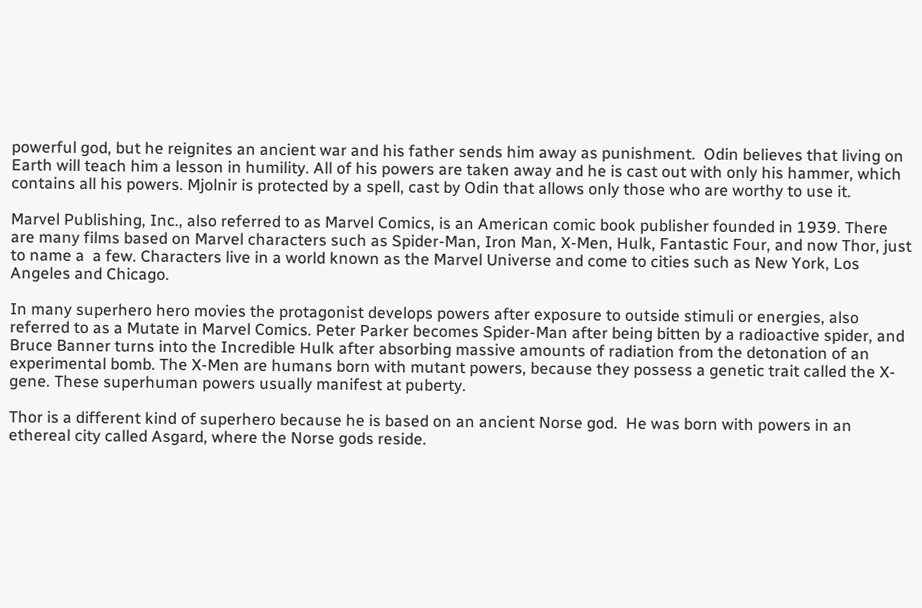powerful god, but he reignites an ancient war and his father sends him away as punishment.  Odin believes that living on Earth will teach him a lesson in humility. All of his powers are taken away and he is cast out with only his hammer, which contains all his powers. Mjolnir is protected by a spell, cast by Odin that allows only those who are worthy to use it.

Marvel Publishing, Inc., also referred to as Marvel Comics, is an American comic book publisher founded in 1939. There are many films based on Marvel characters such as Spider-Man, Iron Man, X-Men, Hulk, Fantastic Four, and now Thor, just to name a  a few. Characters live in a world known as the Marvel Universe and come to cities such as New York, Los Angeles and Chicago.

In many superhero hero movies the protagonist develops powers after exposure to outside stimuli or energies, also referred to as a Mutate in Marvel Comics. Peter Parker becomes Spider-Man after being bitten by a radioactive spider, and Bruce Banner turns into the Incredible Hulk after absorbing massive amounts of radiation from the detonation of an experimental bomb. The X-Men are humans born with mutant powers, because they possess a genetic trait called the X-gene. These superhuman powers usually manifest at puberty.

Thor is a different kind of superhero because he is based on an ancient Norse god.  He was born with powers in an ethereal city called Asgard, where the Norse gods reside.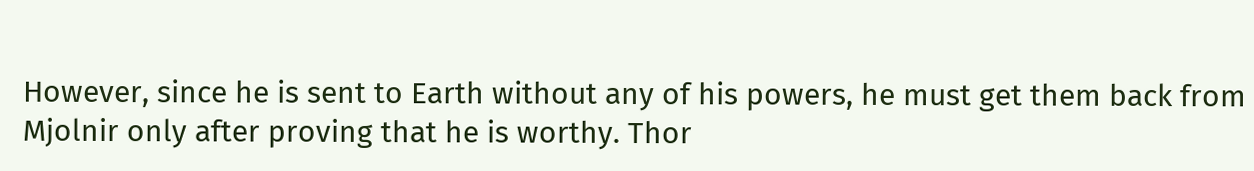However, since he is sent to Earth without any of his powers, he must get them back from Mjolnir only after proving that he is worthy. Thor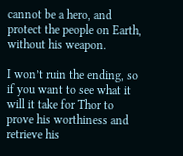cannot be a hero, and protect the people on Earth, without his weapon.

I won’t ruin the ending, so if you want to see what it will it take for Thor to prove his worthiness and retrieve his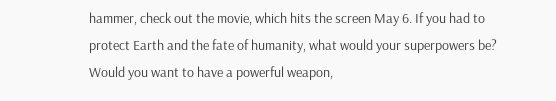hammer, check out the movie, which hits the screen May 6. If you had to protect Earth and the fate of humanity, what would your superpowers be? Would you want to have a powerful weapon,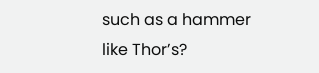such as a hammer like Thor’s?